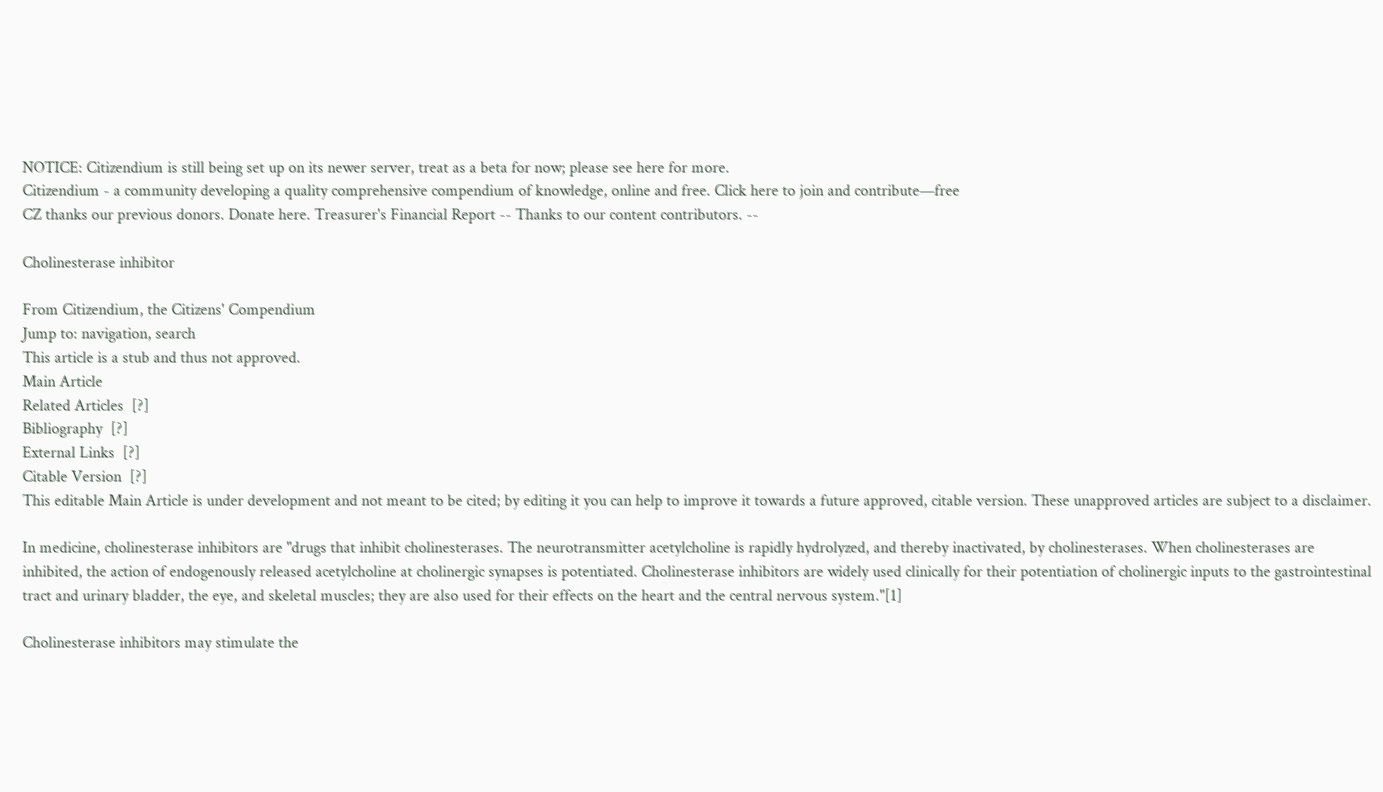NOTICE: Citizendium is still being set up on its newer server, treat as a beta for now; please see here for more.
Citizendium - a community developing a quality comprehensive compendium of knowledge, online and free. Click here to join and contribute—free
CZ thanks our previous donors. Donate here. Treasurer's Financial Report -- Thanks to our content contributors. --

Cholinesterase inhibitor

From Citizendium, the Citizens' Compendium
Jump to: navigation, search
This article is a stub and thus not approved.
Main Article
Related Articles  [?]
Bibliography  [?]
External Links  [?]
Citable Version  [?]
This editable Main Article is under development and not meant to be cited; by editing it you can help to improve it towards a future approved, citable version. These unapproved articles are subject to a disclaimer.

In medicine, cholinesterase inhibitors are "drugs that inhibit cholinesterases. The neurotransmitter acetylcholine is rapidly hydrolyzed, and thereby inactivated, by cholinesterases. When cholinesterases are inhibited, the action of endogenously released acetylcholine at cholinergic synapses is potentiated. Cholinesterase inhibitors are widely used clinically for their potentiation of cholinergic inputs to the gastrointestinal tract and urinary bladder, the eye, and skeletal muscles; they are also used for their effects on the heart and the central nervous system."[1]

Cholinesterase inhibitors may stimulate the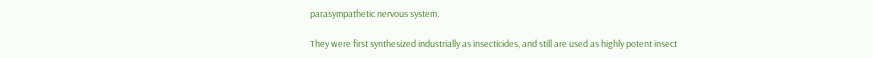parasympathetic nervous system.

They were first synthesized industrially as insecticides, and still are used as highly potent insect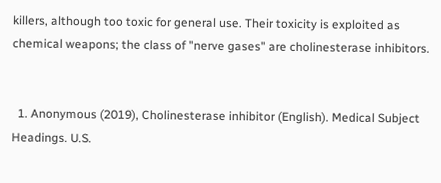killers, although too toxic for general use. Their toxicity is exploited as chemical weapons; the class of "nerve gases" are cholinesterase inhibitors.


  1. Anonymous (2019), Cholinesterase inhibitor (English). Medical Subject Headings. U.S.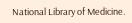National Library of Medicine.